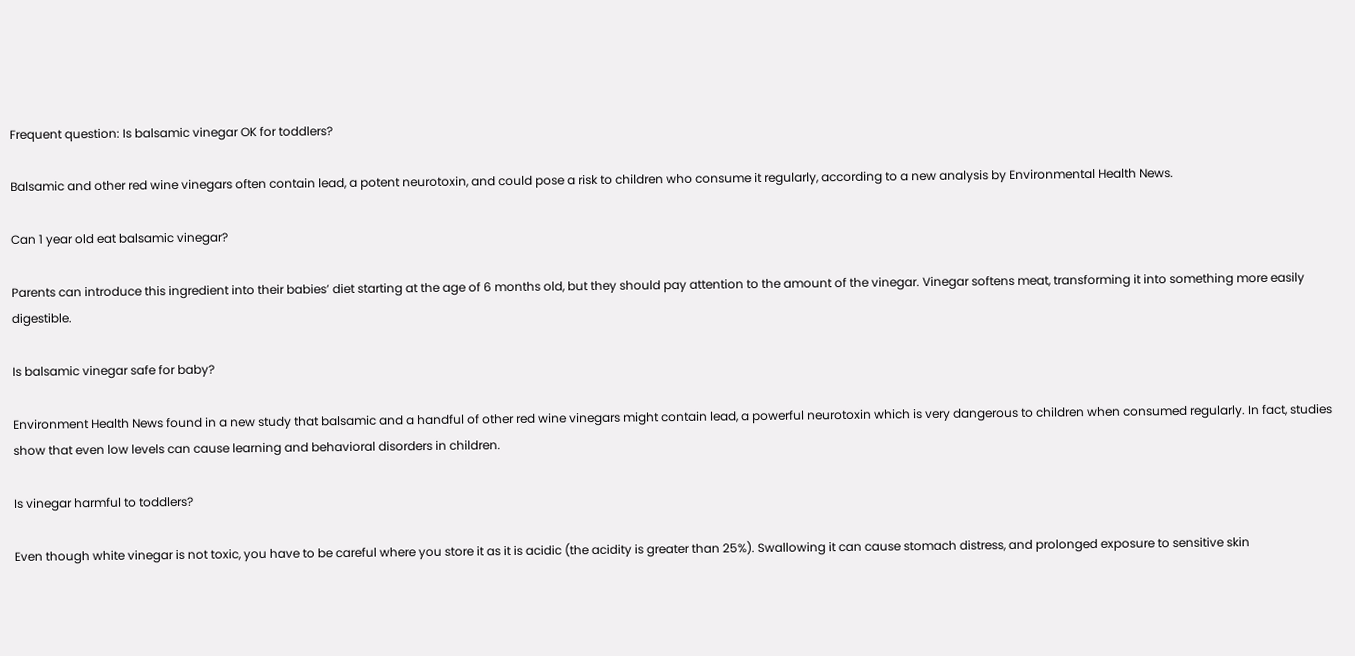Frequent question: Is balsamic vinegar OK for toddlers?

Balsamic and other red wine vinegars often contain lead, a potent neurotoxin, and could pose a risk to children who consume it regularly, according to a new analysis by Environmental Health News.

Can 1 year old eat balsamic vinegar?

Parents can introduce this ingredient into their babies’ diet starting at the age of 6 months old, but they should pay attention to the amount of the vinegar. Vinegar softens meat, transforming it into something more easily digestible.

Is balsamic vinegar safe for baby?

Environment Health News found in a new study that balsamic and a handful of other red wine vinegars might contain lead, a powerful neurotoxin which is very dangerous to children when consumed regularly. In fact, studies show that even low levels can cause learning and behavioral disorders in children.

Is vinegar harmful to toddlers?

Even though white vinegar is not toxic, you have to be careful where you store it as it is acidic (the acidity is greater than 25%). Swallowing it can cause stomach distress, and prolonged exposure to sensitive skin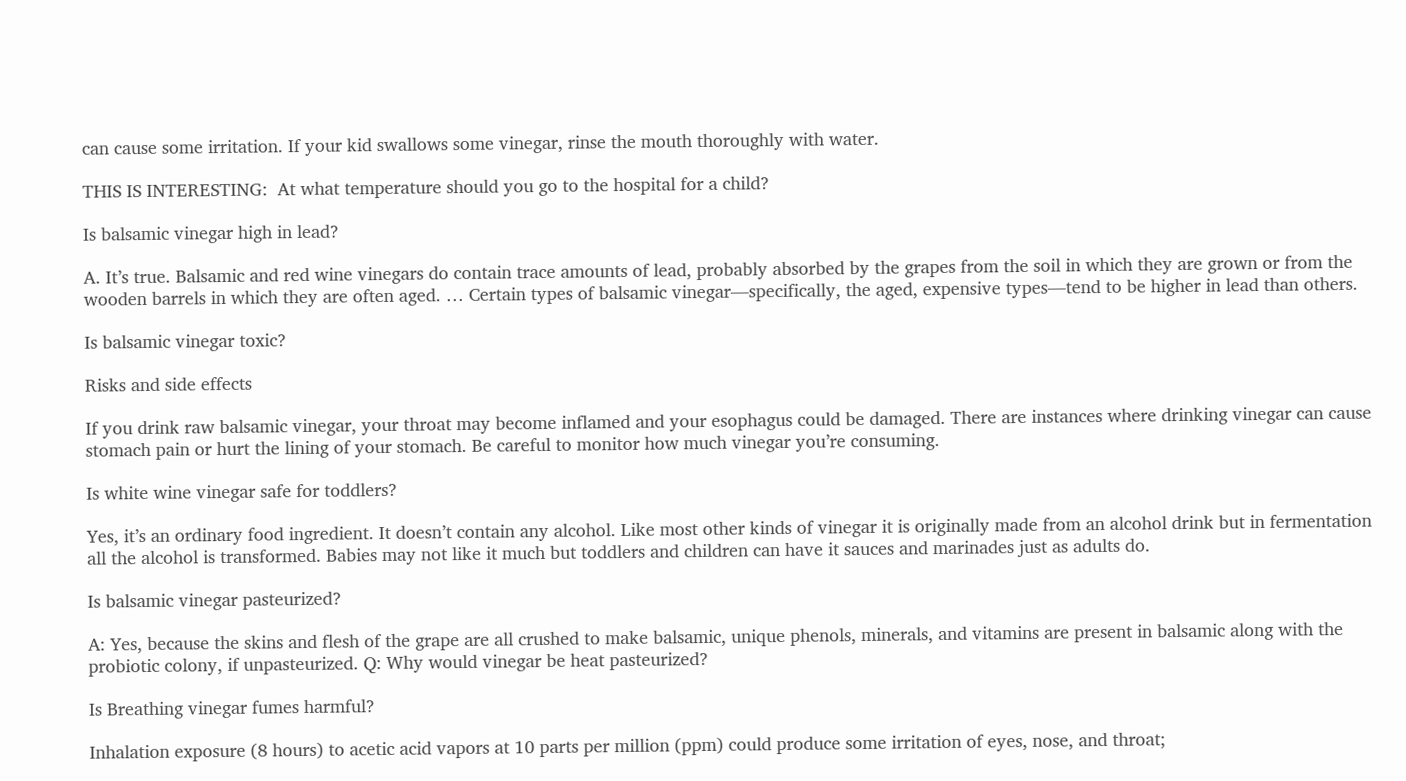can cause some irritation. If your kid swallows some vinegar, rinse the mouth thoroughly with water.

THIS IS INTERESTING:  At what temperature should you go to the hospital for a child?

Is balsamic vinegar high in lead?

A. It’s true. Balsamic and red wine vinegars do contain trace amounts of lead, probably absorbed by the grapes from the soil in which they are grown or from the wooden barrels in which they are often aged. … Certain types of balsamic vinegar—specifically, the aged, expensive types—tend to be higher in lead than others.

Is balsamic vinegar toxic?

Risks and side effects

If you drink raw balsamic vinegar, your throat may become inflamed and your esophagus could be damaged. There are instances where drinking vinegar can cause stomach pain or hurt the lining of your stomach. Be careful to monitor how much vinegar you’re consuming.

Is white wine vinegar safe for toddlers?

Yes, it’s an ordinary food ingredient. It doesn’t contain any alcohol. Like most other kinds of vinegar it is originally made from an alcohol drink but in fermentation all the alcohol is transformed. Babies may not like it much but toddlers and children can have it sauces and marinades just as adults do.

Is balsamic vinegar pasteurized?

A: Yes, because the skins and flesh of the grape are all crushed to make balsamic, unique phenols, minerals, and vitamins are present in balsamic along with the probiotic colony, if unpasteurized. Q: Why would vinegar be heat pasteurized?

Is Breathing vinegar fumes harmful?

Inhalation exposure (8 hours) to acetic acid vapors at 10 parts per million (ppm) could produce some irritation of eyes, nose, and throat;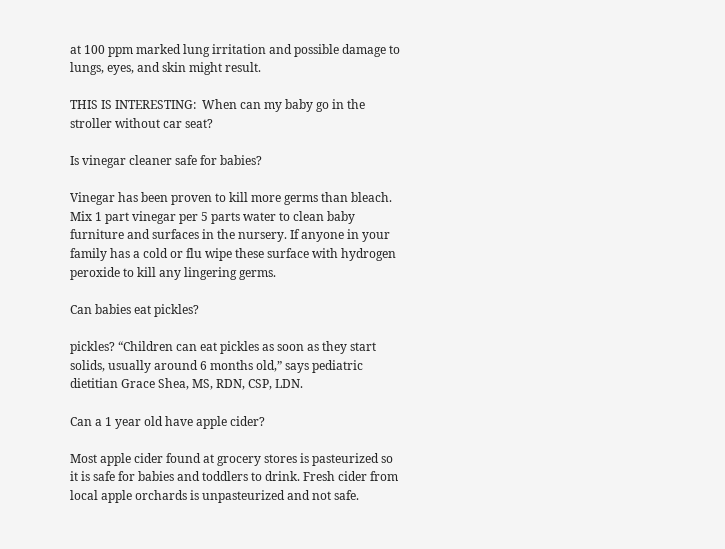at 100 ppm marked lung irritation and possible damage to lungs, eyes, and skin might result.

THIS IS INTERESTING:  When can my baby go in the stroller without car seat?

Is vinegar cleaner safe for babies?

Vinegar has been proven to kill more germs than bleach. Mix 1 part vinegar per 5 parts water to clean baby furniture and surfaces in the nursery. If anyone in your family has a cold or flu wipe these surface with hydrogen peroxide to kill any lingering germs.

Can babies eat pickles?

pickles? “Children can eat pickles as soon as they start solids, usually around 6 months old,” says pediatric dietitian Grace Shea, MS, RDN, CSP, LDN.

Can a 1 year old have apple cider?

Most apple cider found at grocery stores is pasteurized so it is safe for babies and toddlers to drink. Fresh cider from local apple orchards is unpasteurized and not safe.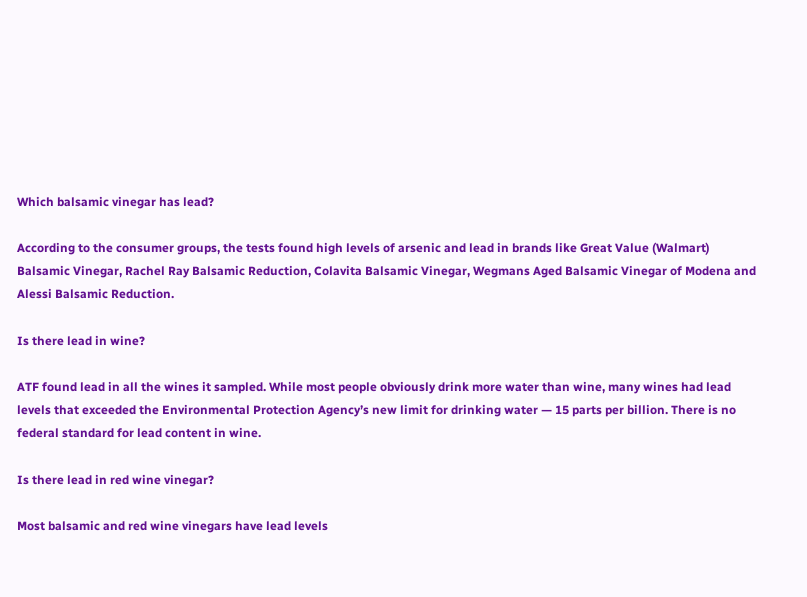Which balsamic vinegar has lead?

According to the consumer groups, the tests found high levels of arsenic and lead in brands like Great Value (Walmart) Balsamic Vinegar, Rachel Ray Balsamic Reduction, Colavita Balsamic Vinegar, Wegmans Aged Balsamic Vinegar of Modena and Alessi Balsamic Reduction.

Is there lead in wine?

ATF found lead in all the wines it sampled. While most people obviously drink more water than wine, many wines had lead levels that exceeded the Environmental Protection Agency’s new limit for drinking water — 15 parts per billion. There is no federal standard for lead content in wine.

Is there lead in red wine vinegar?

Most balsamic and red wine vinegars have lead levels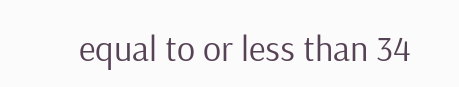equal to or less than 34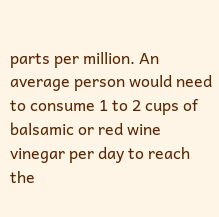parts per million. An average person would need to consume 1 to 2 cups of balsamic or red wine vinegar per day to reach the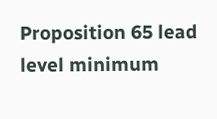Proposition 65 lead level minimum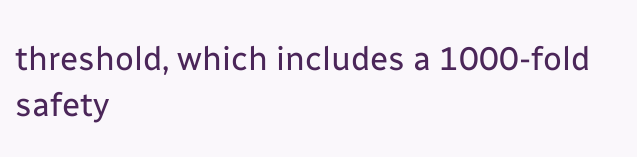threshold, which includes a 1000-fold safety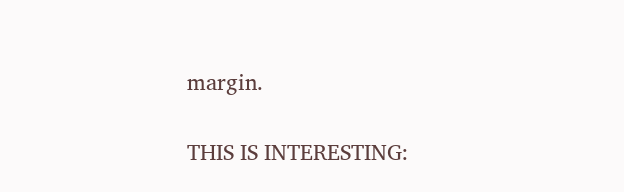margin.

THIS IS INTERESTING: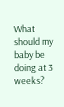What should my baby be doing at 3 weeks?